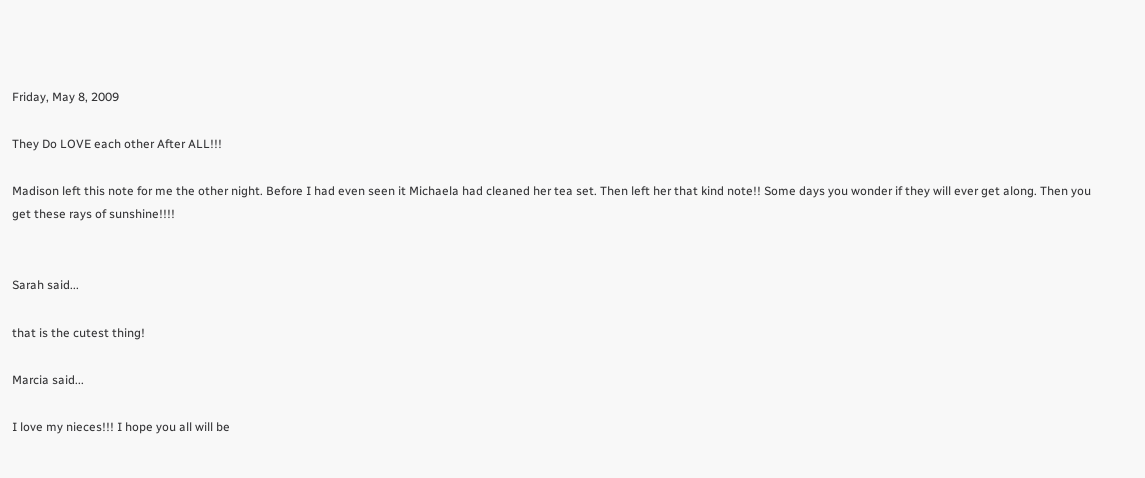Friday, May 8, 2009

They Do LOVE each other After ALL!!!

Madison left this note for me the other night. Before I had even seen it Michaela had cleaned her tea set. Then left her that kind note!! Some days you wonder if they will ever get along. Then you get these rays of sunshine!!!!


Sarah said...

that is the cutest thing!

Marcia said...

I love my nieces!!! I hope you all will be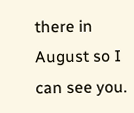there in August so I can see you.